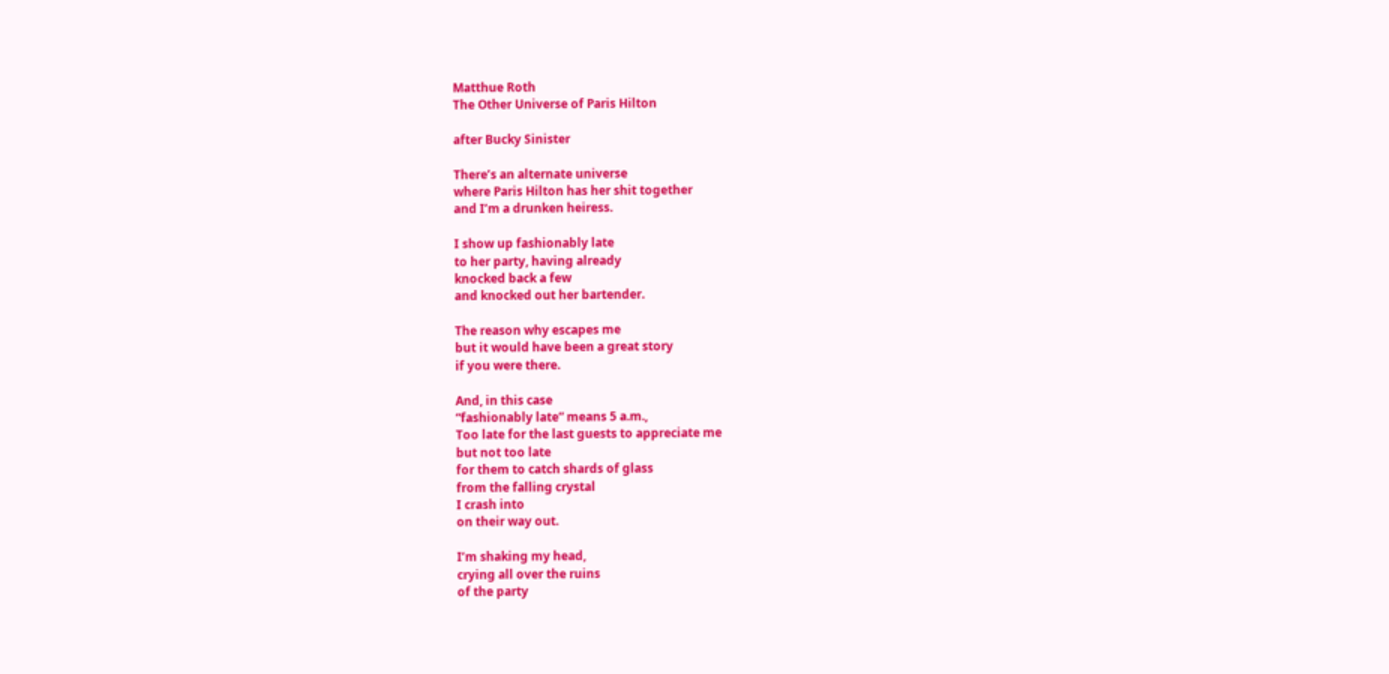Matthue Roth
The Other Universe of Paris Hilton

after Bucky Sinister

There’s an alternate universe
where Paris Hilton has her shit together
and I’m a drunken heiress.

I show up fashionably late
to her party, having already
knocked back a few
and knocked out her bartender.

The reason why escapes me
but it would have been a great story
if you were there.

And, in this case
“fashionably late” means 5 a.m.,
Too late for the last guests to appreciate me
but not too late
for them to catch shards of glass
from the falling crystal
I crash into
on their way out.

I’m shaking my head,
crying all over the ruins
of the party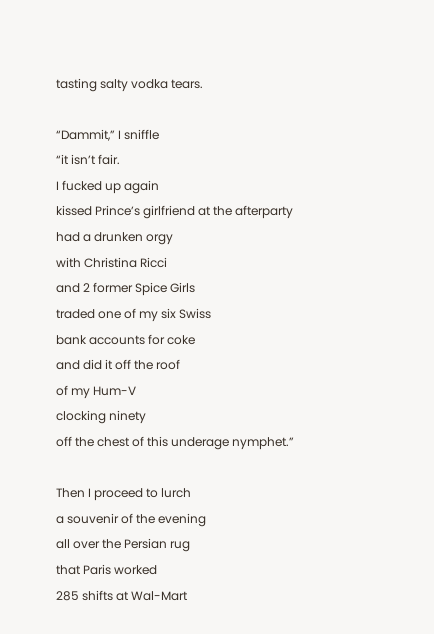tasting salty vodka tears.

“Dammit,” I sniffle
“it isn’t fair.
I fucked up again
kissed Prince’s girlfriend at the afterparty
had a drunken orgy
with Christina Ricci
and 2 former Spice Girls
traded one of my six Swiss
bank accounts for coke
and did it off the roof
of my Hum-V
clocking ninety
off the chest of this underage nymphet.”

Then I proceed to lurch
a souvenir of the evening
all over the Persian rug
that Paris worked
285 shifts at Wal-Mart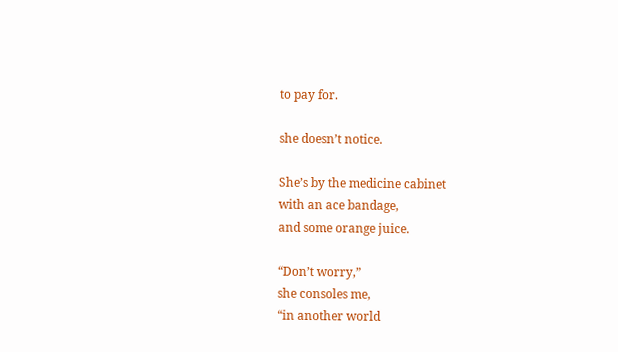to pay for.

she doesn’t notice.

She’s by the medicine cabinet
with an ace bandage,
and some orange juice.

“Don’t worry,”
she consoles me,
“in another world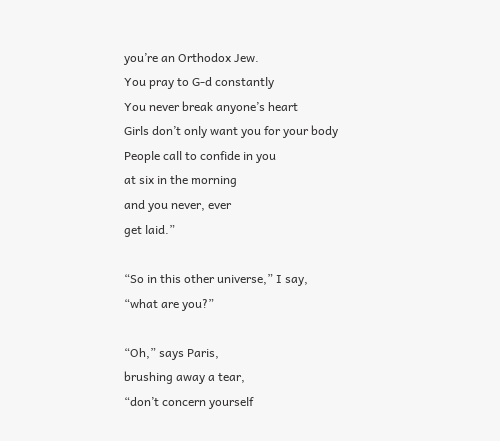you’re an Orthodox Jew.
You pray to G-d constantly
You never break anyone’s heart
Girls don’t only want you for your body
People call to confide in you
at six in the morning
and you never, ever
get laid.”

“So in this other universe,” I say,
“what are you?”

“Oh,” says Paris,
brushing away a tear,
“don’t concern yourself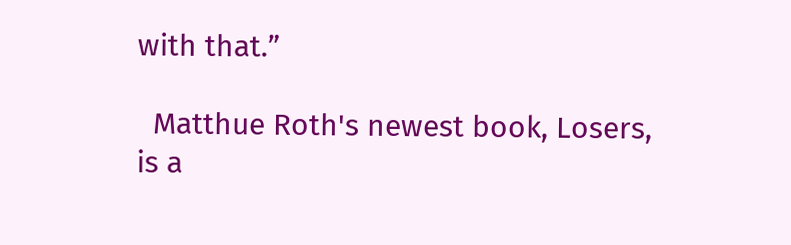with that.”

  Matthue Roth's newest book, Losers, is a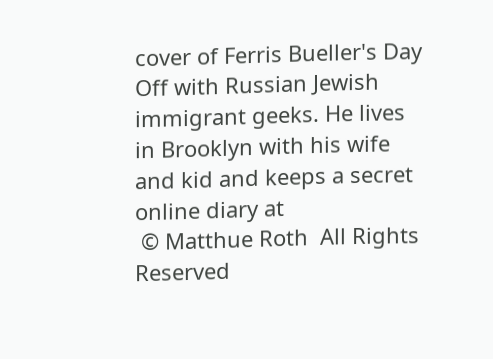cover of Ferris Bueller's Day Off with Russian Jewish immigrant geeks. He lives in Brooklyn with his wife and kid and keeps a secret online diary at
 © Matthue Roth  All Rights Reserved